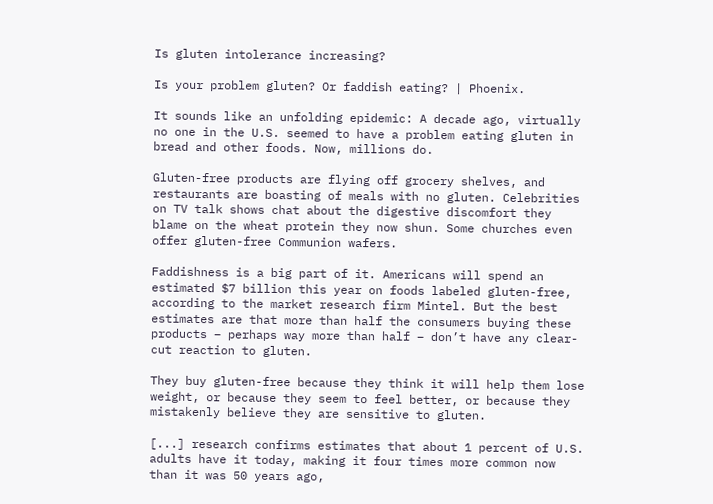Is gluten intolerance increasing?

Is your problem gluten? Or faddish eating? | Phoenix.

It sounds like an unfolding epidemic: A decade ago, virtually no one in the U.S. seemed to have a problem eating gluten in bread and other foods. Now, millions do.

Gluten-free products are flying off grocery shelves, and restaurants are boasting of meals with no gluten. Celebrities on TV talk shows chat about the digestive discomfort they blame on the wheat protein they now shun. Some churches even offer gluten-free Communion wafers.

Faddishness is a big part of it. Americans will spend an estimated $7 billion this year on foods labeled gluten-free, according to the market research firm Mintel. But the best estimates are that more than half the consumers buying these products – perhaps way more than half – don’t have any clear-cut reaction to gluten.

They buy gluten-free because they think it will help them lose weight, or because they seem to feel better, or because they mistakenly believe they are sensitive to gluten.

[...] research confirms estimates that about 1 percent of U.S. adults have it today, making it four times more common now than it was 50 years ago,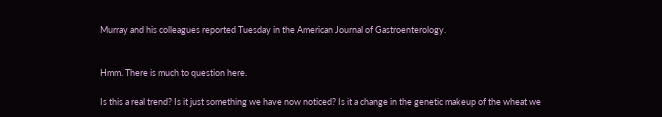Murray and his colleagues reported Tuesday in the American Journal of Gastroenterology.


Hmm. There is much to question here.

Is this a real trend? Is it just something we have now noticed? Is it a change in the genetic makeup of the wheat we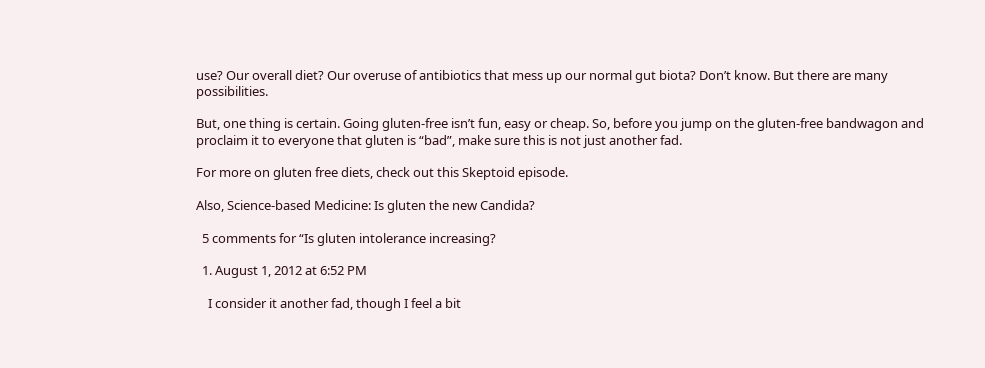use? Our overall diet? Our overuse of antibiotics that mess up our normal gut biota? Don’t know. But there are many possibilities.

But, one thing is certain. Going gluten-free isn’t fun, easy or cheap. So, before you jump on the gluten-free bandwagon and proclaim it to everyone that gluten is “bad”, make sure this is not just another fad.

For more on gluten free diets, check out this Skeptoid episode.

Also, Science-based Medicine: Is gluten the new Candida?

  5 comments for “Is gluten intolerance increasing?

  1. August 1, 2012 at 6:52 PM

    I consider it another fad, though I feel a bit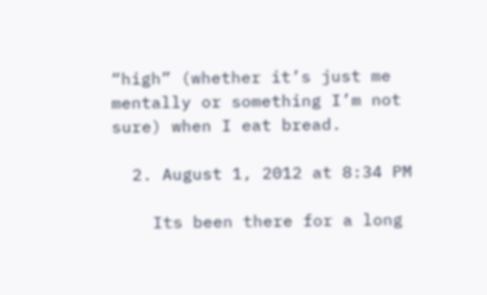“high” (whether it’s just me mentally or something I’m not sure) when I eat bread.

  2. August 1, 2012 at 8:34 PM

    Its been there for a long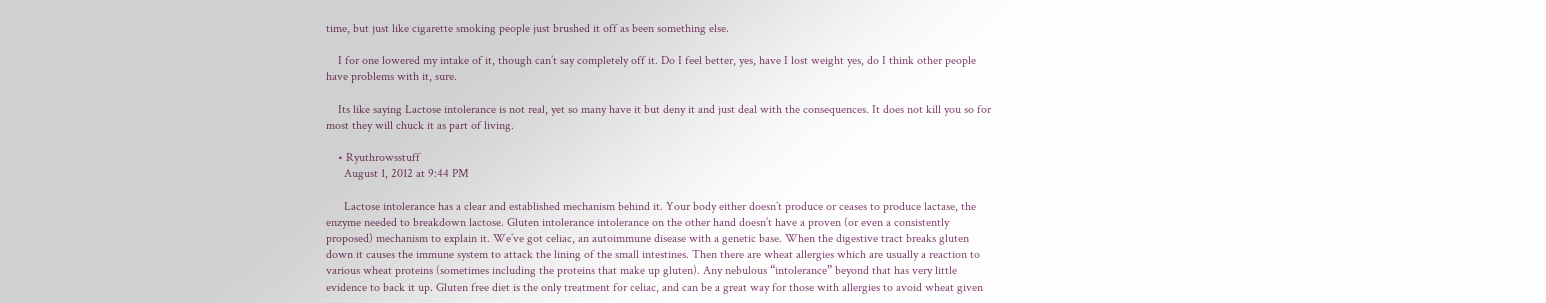time, but just like cigarette smoking people just brushed it off as been something else.

    I for one lowered my intake of it, though can’t say completely off it. Do I feel better, yes, have I lost weight yes, do I think other people have problems with it, sure.

    Its like saying Lactose intolerance is not real, yet so many have it but deny it and just deal with the consequences. It does not kill you so for most they will chuck it as part of living.

    • Ryuthrowsstuff
      August 1, 2012 at 9:44 PM

      Lactose intolerance has a clear and established mechanism behind it. Your body either doesn’t produce or ceases to produce lactase, the enzyme needed to breakdown lactose. Gluten intolerance intolerance on the other hand doesn’t have a proven (or even a consistently proposed) mechanism to explain it. We’ve got celiac, an autoimmune disease with a genetic base. When the digestive tract breaks gluten down it causes the immune system to attack the lining of the small intestines. Then there are wheat allergies which are usually a reaction to various wheat proteins (sometimes including the proteins that make up gluten). Any nebulous “intolerance” beyond that has very little evidence to back it up. Gluten free diet is the only treatment for celiac, and can be a great way for those with allergies to avoid wheat given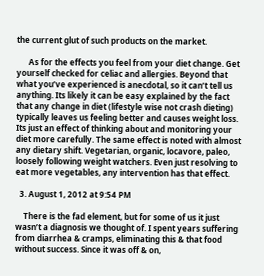the current glut of such products on the market.

      As for the effects you feel from your diet change. Get yourself checked for celiac and allergies. Beyond that what you’ve experienced is anecdotal, so it can’t tell us anything. Its likely it can be easy explained by the fact that any change in diet (lifestyle wise not crash dieting) typically leaves us feeling better and causes weight loss. Its just an effect of thinking about and monitoring your diet more carefully. The same effect is noted with almost any dietary shift. Vegetarian, organic, locavore, paleo, loosely following weight watchers. Even just resolving to eat more vegetables, any intervention has that effect.

  3. August 1, 2012 at 9:54 PM

    There is the fad element, but for some of us it just wasn’t a diagnosis we thought of. I spent years suffering from diarrhea & cramps, eliminating this & that food without success. Since it was off & on,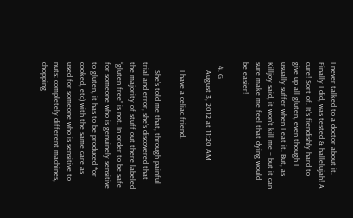I never talked to a doctor about it. Finally I did, was tested & hallelujah! A cure! Sort of. It’s fiendishly hard to give up all gluten, even though I usually suffer when I eat it. But, as Killjoy said, it won’t kill me – but it can sure make me feel that dying would be easier!

  4. G
    August 3, 2012 at 11:20 AM

    I have a celiac friend.

    She’s told me that, through painful trial and error, she’s discovered that the majority of stuff out there labeled “gluten free” is not. In order to be safe for someone who is genuinely sensitive to gluten, it has to be produced *or cooked, etc) with the same care as used for someone who is sensitive to nuts: completely different machines, chopping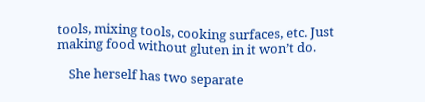tools, mixing tools, cooking surfaces, etc. Just making food without gluten in it won’t do.

    She herself has two separate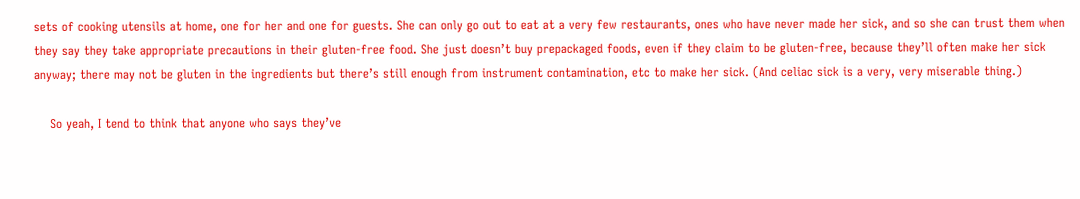sets of cooking utensils at home, one for her and one for guests. She can only go out to eat at a very few restaurants, ones who have never made her sick, and so she can trust them when they say they take appropriate precautions in their gluten-free food. She just doesn’t buy prepackaged foods, even if they claim to be gluten-free, because they’ll often make her sick anyway; there may not be gluten in the ingredients but there’s still enough from instrument contamination, etc to make her sick. (And celiac sick is a very, very miserable thing.)

    So yeah, I tend to think that anyone who says they’ve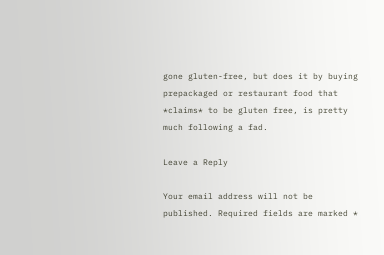gone gluten-free, but does it by buying prepackaged or restaurant food that *claims* to be gluten free, is pretty much following a fad.

Leave a Reply

Your email address will not be published. Required fields are marked *